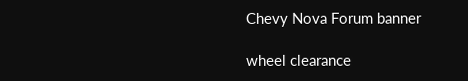Chevy Nova Forum banner

wheel clearance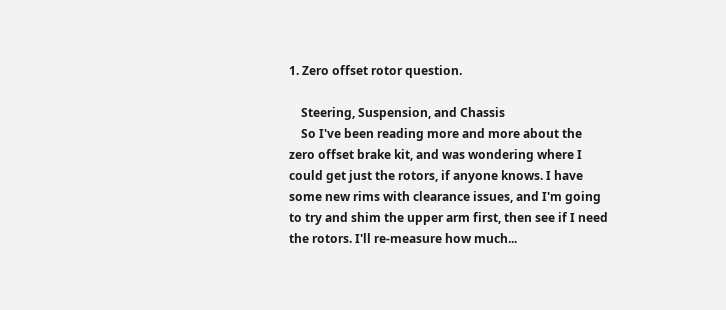1. Zero offset rotor question.

    Steering, Suspension, and Chassis
    So I've been reading more and more about the zero offset brake kit, and was wondering where I could get just the rotors, if anyone knows. I have some new rims with clearance issues, and I'm going to try and shim the upper arm first, then see if I need the rotors. I'll re-measure how much...